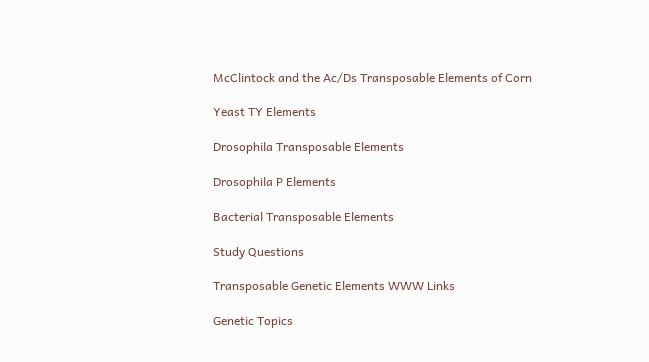McClintock and the Ac/Ds Transposable Elements of Corn

Yeast TY Elements

Drosophila Transposable Elements

Drosophila P Elements

Bacterial Transposable Elements

Study Questions

Transposable Genetic Elements WWW Links

Genetic Topics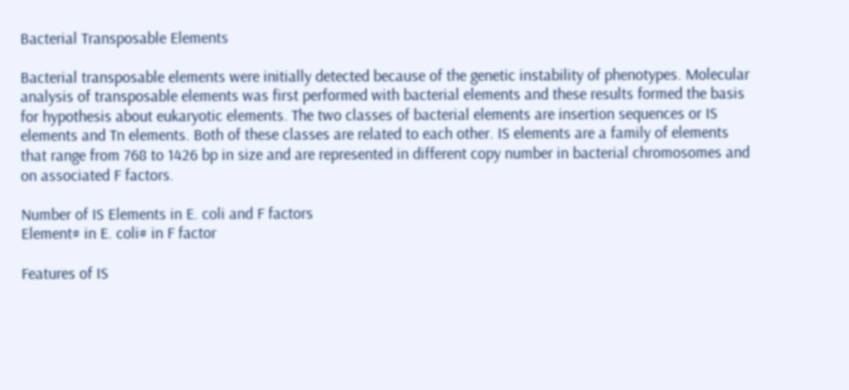Bacterial Transposable Elements

Bacterial transposable elements were initially detected because of the genetic instability of phenotypes. Molecular analysis of transposable elements was first performed with bacterial elements and these results formed the basis for hypothesis about eukaryotic elements. The two classes of bacterial elements are insertion sequences or IS elements and Tn elements. Both of these classes are related to each other. IS elements are a family of elements that range from 768 to 1426 bp in size and are represented in different copy number in bacterial chromosomes and on associated F factors.

Number of IS Elements in E. coli and F factors
Element# in E. coli# in F factor

Features of IS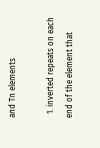and Tn elements

  1. inverted repeats on each end of the element that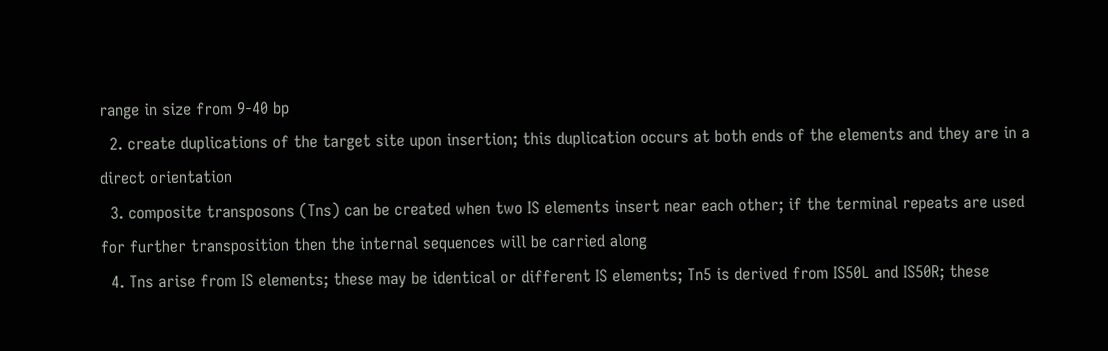range in size from 9-40 bp
  2. create duplications of the target site upon insertion; this duplication occurs at both ends of the elements and they are in a direct orientation
  3. composite transposons (Tns) can be created when two IS elements insert near each other; if the terminal repeats are used for further transposition then the internal sequences will be carried along
  4. Tns arise from IS elements; these may be identical or different IS elements; Tn5 is derived from IS50L and IS50R; these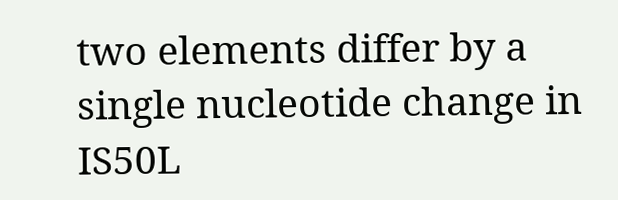two elements differ by a single nucleotide change in IS50L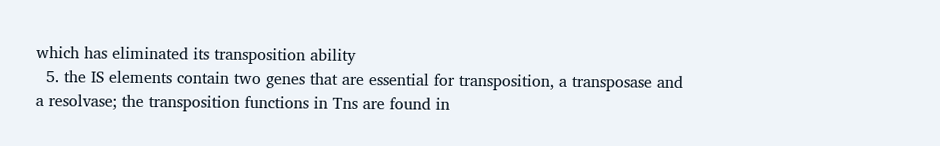which has eliminated its transposition ability
  5. the IS elements contain two genes that are essential for transposition, a transposase and a resolvase; the transposition functions in Tns are found in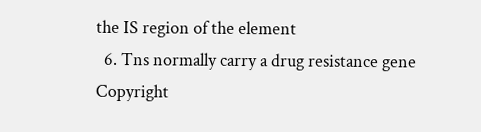the IS region of the element
  6. Tns normally carry a drug resistance gene
Copyright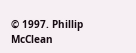© 1997. Phillip McClean